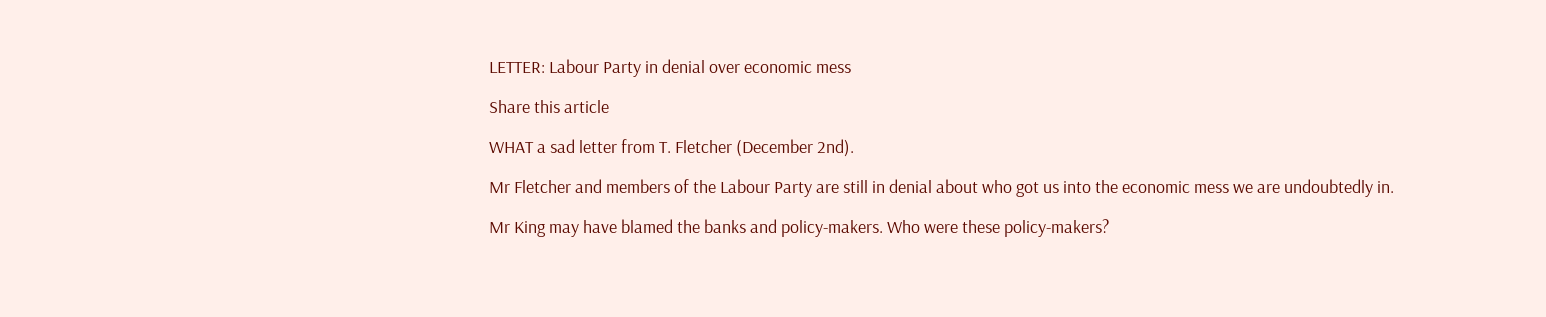LETTER: Labour Party in denial over economic mess

Share this article

WHAT a sad letter from T. Fletcher (December 2nd).

Mr Fletcher and members of the Labour Party are still in denial about who got us into the economic mess we are undoubtedly in.

Mr King may have blamed the banks and policy-makers. Who were these policy-makers?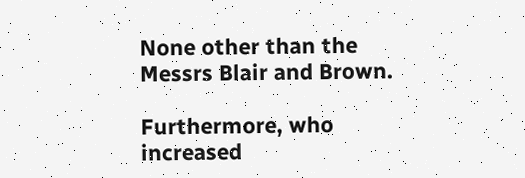None other than the Messrs Blair and Brown.

Furthermore, who increased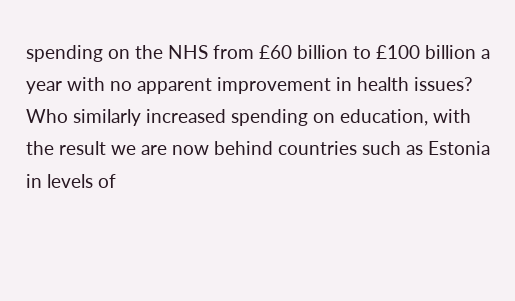spending on the NHS from £60 billion to £100 billion a year with no apparent improvement in health issues? Who similarly increased spending on education, with the result we are now behind countries such as Estonia in levels of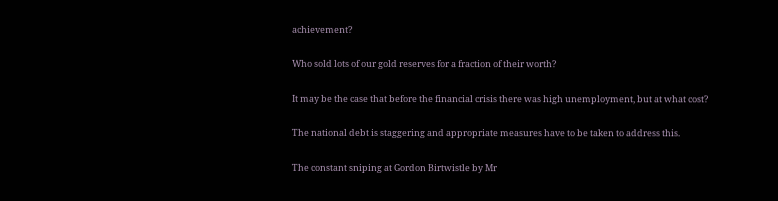achievement?

Who sold lots of our gold reserves for a fraction of their worth?

It may be the case that before the financial crisis there was high unemployment, but at what cost?

The national debt is staggering and appropriate measures have to be taken to address this.

The constant sniping at Gordon Birtwistle by Mr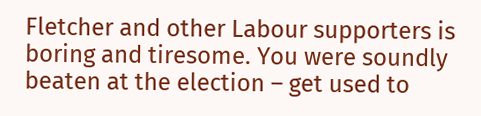Fletcher and other Labour supporters is boring and tiresome. You were soundly beaten at the election – get used to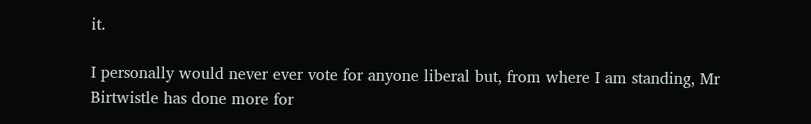it.

I personally would never ever vote for anyone liberal but, from where I am standing, Mr Birtwistle has done more for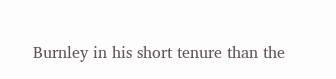Burnley in his short tenure than the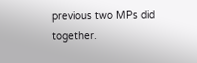previous two MPs did together.